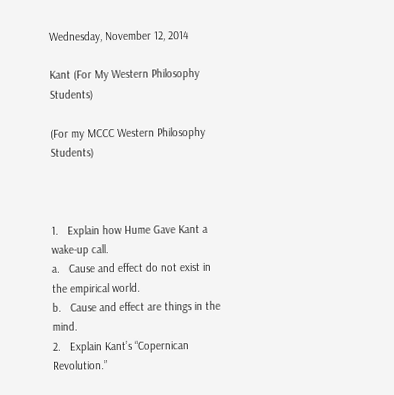Wednesday, November 12, 2014

Kant (For My Western Philosophy Students)

(For my MCCC Western Philosophy Students)



1.   Explain how Hume Gave Kant a wake-up call.
a.   Cause and effect do not exist in the empirical world.
b.   Cause and effect are things in the mind.
2.   Explain Kant’s “Copernican Revolution.”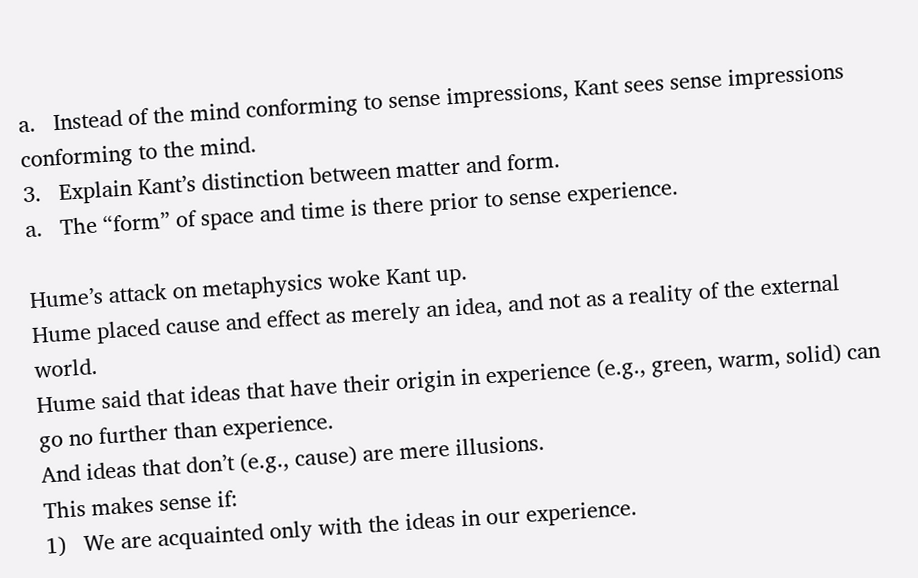a.   Instead of the mind conforming to sense impressions, Kant sees sense impressions conforming to the mind.
3.   Explain Kant’s distinction between matter and form.
a.   The “form” of space and time is there prior to sense experience.

Hume’s attack on metaphysics woke Kant up.
Hume placed cause and effect as merely an idea, and not as a reality of the external world.
Hume said that ideas that have their origin in experience (e.g., green, warm, solid) can go no further than experience.
And ideas that don’t (e.g., cause) are mere illusions.
This makes sense if:
1)   We are acquainted only with the ideas in our experience.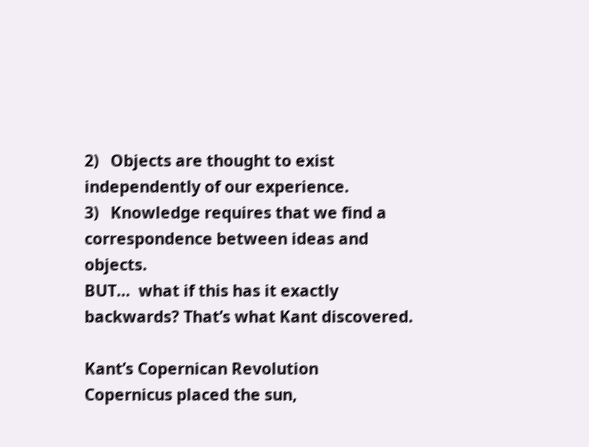2)   Objects are thought to exist independently of our experience.
3)   Knowledge requires that we find a correspondence between ideas and objects.
BUT…  what if this has it exactly backwards? That’s what Kant discovered.

Kant’s Copernican Revolution
Copernicus placed the sun,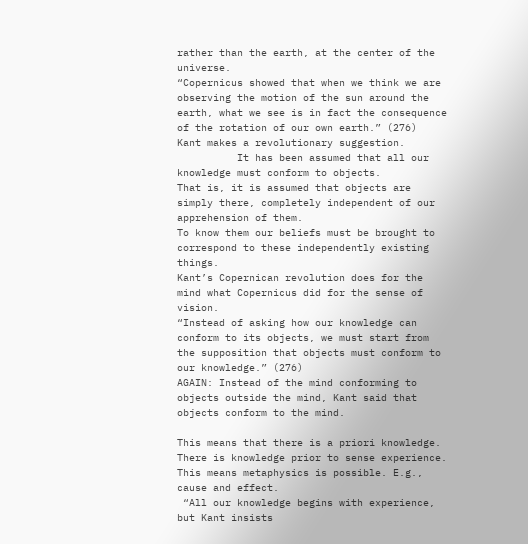rather than the earth, at the center of the universe.
“Copernicus showed that when we think we are observing the motion of the sun around the earth, what we see is in fact the consequence of the rotation of our own earth.” (276)
Kant makes a revolutionary suggestion.
          It has been assumed that all our knowledge must conform to objects.
That is, it is assumed that objects are simply there, completely independent of our apprehension of them.
To know them our beliefs must be brought to correspond to these independently existing things.
Kant’s Copernican revolution does for the mind what Copernicus did for the sense of vision.
“Instead of asking how our knowledge can conform to its objects, we must start from the supposition that objects must conform to our knowledge.” (276)
AGAIN: Instead of the mind conforming to objects outside the mind, Kant said that objects conform to the mind.

This means that there is a priori knowledge.
There is knowledge prior to sense experience. This means metaphysics is possible. E.g., cause and effect.
 “All our knowledge begins with experience, but Kant insists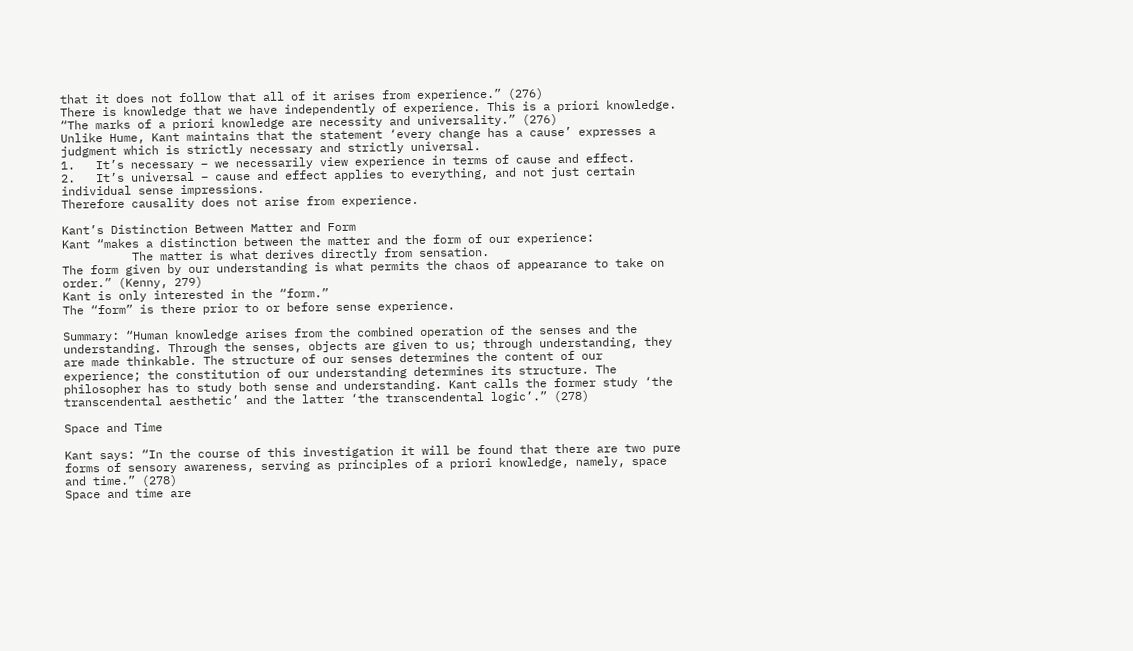that it does not follow that all of it arises from experience.” (276)
There is knowledge that we have independently of experience. This is a priori knowledge.
“The marks of a priori knowledge are necessity and universality.” (276)
Unlike Hume, Kant maintains that the statement ‘every change has a cause’ expresses a judgment which is strictly necessary and strictly universal.
1.   It’s necessary – we necessarily view experience in terms of cause and effect.
2.   It’s universal – cause and effect applies to everything, and not just certain individual sense impressions.
Therefore causality does not arise from experience.

Kant’s Distinction Between Matter and Form
Kant “makes a distinction between the matter and the form of our experience:
          The matter is what derives directly from sensation.
The form given by our understanding is what permits the chaos of appearance to take on order.” (Kenny, 279)
Kant is only interested in the “form.”
The “form” is there prior to or before sense experience.

Summary: “Human knowledge arises from the combined operation of the senses and the understanding. Through the senses, objects are given to us; through understanding, they are made thinkable. The structure of our senses determines the content of our experience; the constitution of our understanding determines its structure. The philosopher has to study both sense and understanding. Kant calls the former study ‘the transcendental aesthetic’ and the latter ‘the transcendental logic’.” (278)

Space and Time

Kant says: “In the course of this investigation it will be found that there are two pure forms of sensory awareness, serving as principles of a priori knowledge, namely, space and time.” (278)
Space and time are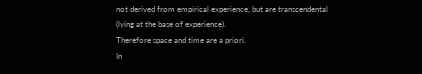not derived from empirical experience, but are transcendental (lying at the base of experience).
Therefore space and time are a priori.
In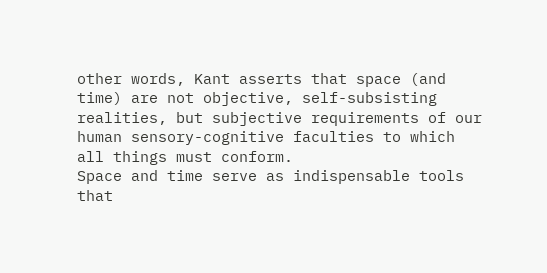other words, Kant asserts that space (and time) are not objective, self-subsisting realities, but subjective requirements of our human sensory-cognitive faculties to which all things must conform.
Space and time serve as indispensable tools that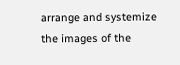arrange and systemize the images of the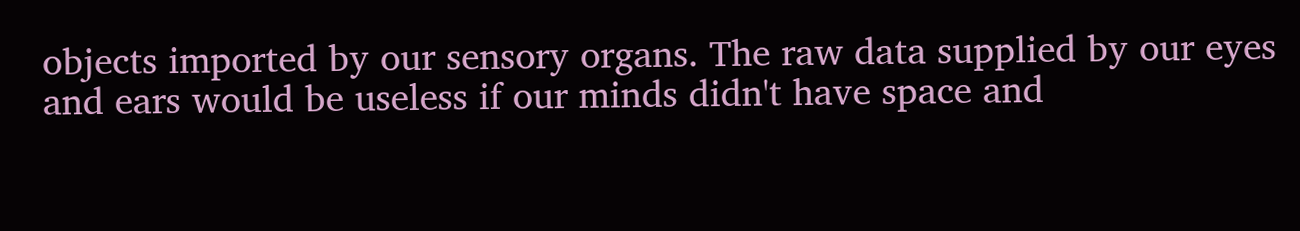objects imported by our sensory organs. The raw data supplied by our eyes and ears would be useless if our minds didn't have space and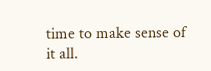time to make sense of it all.